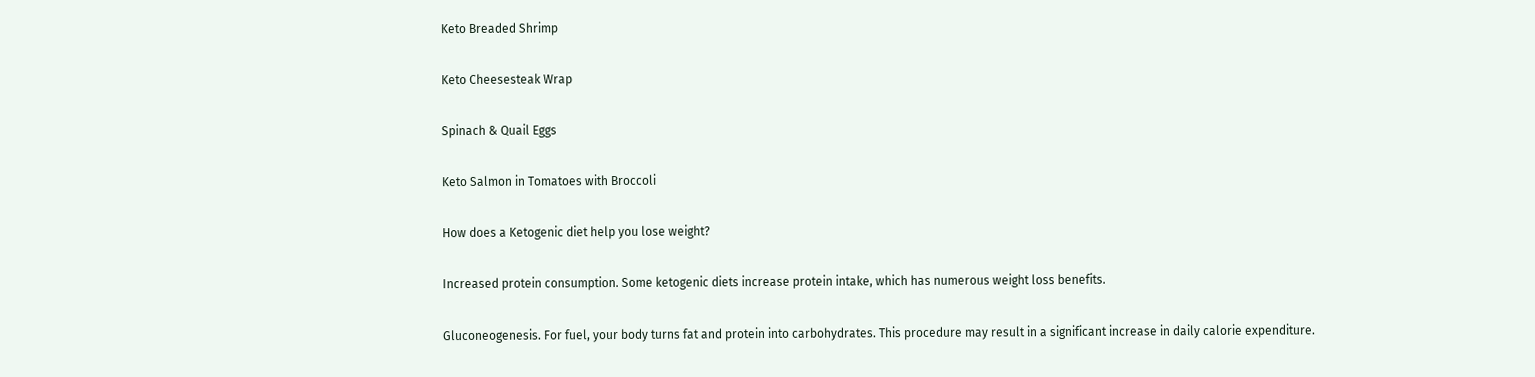Keto Breaded Shrimp

Keto Cheesesteak Wrap

Spinach & Quail Eggs

Keto Salmon in Tomatoes with Broccoli

How does a Ketogenic diet help you lose weight?

Increased protein consumption. Some ketogenic diets increase protein intake, which has numerous weight loss benefits.

Gluconeogenesis. For fuel, your body turns fat and protein into carbohydrates. This procedure may result in a significant increase in daily calorie expenditure.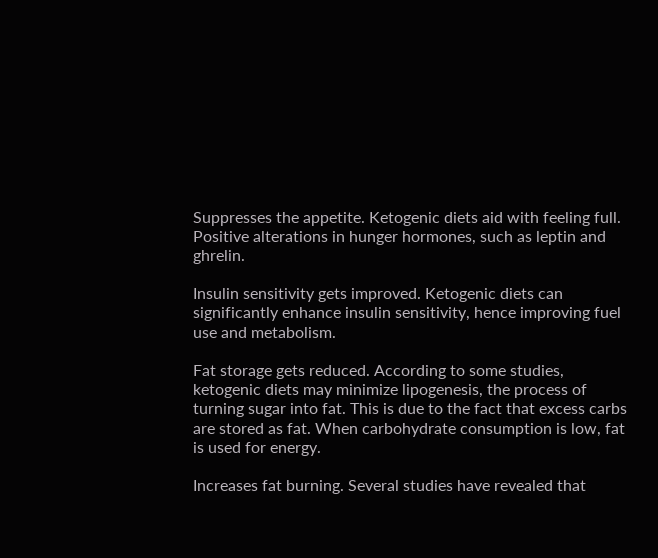Suppresses the appetite. Ketogenic diets aid with feeling full. Positive alterations in hunger hormones, such as leptin and ghrelin.

Insulin sensitivity gets improved. Ketogenic diets can significantly enhance insulin sensitivity, hence improving fuel use and metabolism.

Fat storage gets reduced. According to some studies, ketogenic diets may minimize lipogenesis, the process of turning sugar into fat. This is due to the fact that excess carbs are stored as fat. When carbohydrate consumption is low, fat is used for energy.

Increases fat burning. Several studies have revealed that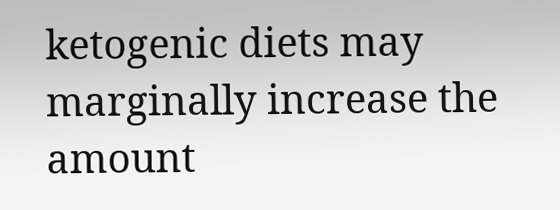ketogenic diets may marginally increase the amount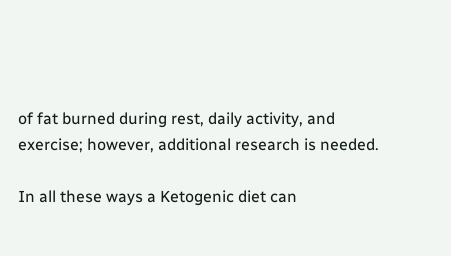of fat burned during rest, daily activity, and exercise; however, additional research is needed.

In all these ways a Ketogenic diet can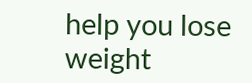help you lose weight